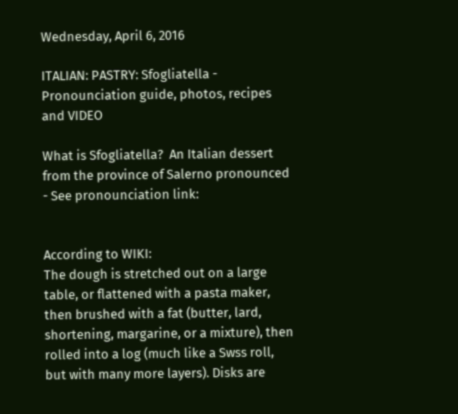Wednesday, April 6, 2016

ITALIAN: PASTRY: Sfogliatella - Pronounciation guide, photos, recipes and VIDEO

What is Sfogliatella?  An Italian dessert from the province of Salerno pronounced - See pronounciation link:


According to WIKI:
The dough is stretched out on a large table, or flattened with a pasta maker, then brushed with a fat (butter, lard, shortening, margarine, or a mixture), then rolled into a log (much like a Swss roll, but with many more layers). Disks are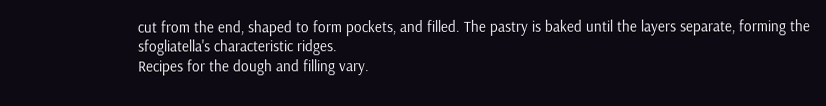cut from the end, shaped to form pockets, and filled. The pastry is baked until the layers separate, forming the sfogliatella's characteristic ridges.
Recipes for the dough and filling vary.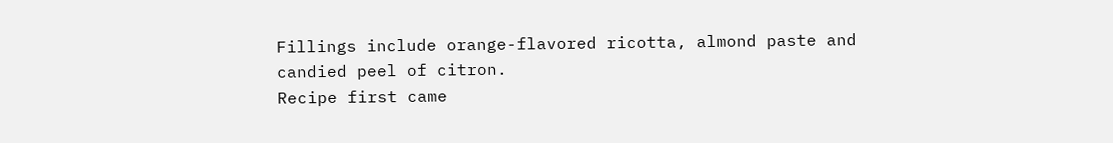Fillings include orange-flavored ricotta, almond paste and candied peel of citron.
Recipe first came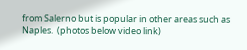from Salerno but is popular in other areas such as Naples.  (photos below video link)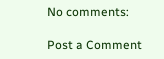No comments:

Post a Comment